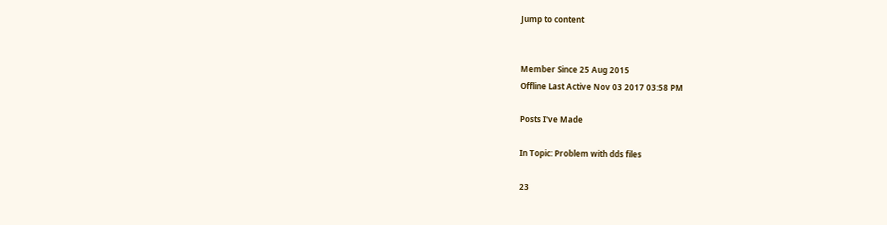Jump to content


Member Since 25 Aug 2015
Offline Last Active Nov 03 2017 03:58 PM

Posts I've Made

In Topic: Problem with dds files

23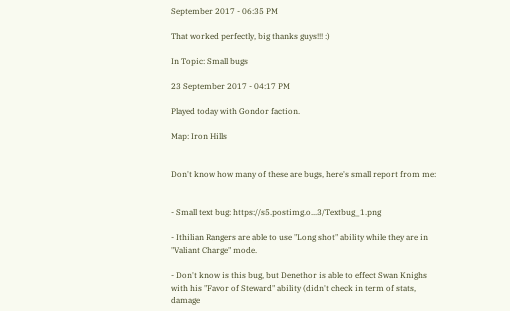September 2017 - 06:35 PM

That worked perfectly, big thanks guys!!! :)

In Topic: Small bugs

23 September 2017 - 04:17 PM

Played today with Gondor faction.

Map: Iron Hills


Don't know how many of these are bugs, here's small report from me:


- Small text bug: https://s5.postimg.o...3/Textbug_1.png

- Ithilian Rangers are able to use "Long shot" ability while they are in "Valiant Charge" mode.

- Don't know is this bug, but Denethor is able to effect Swan Knighs with his "Favor of Steward" ability (didn't check in term of stats, damage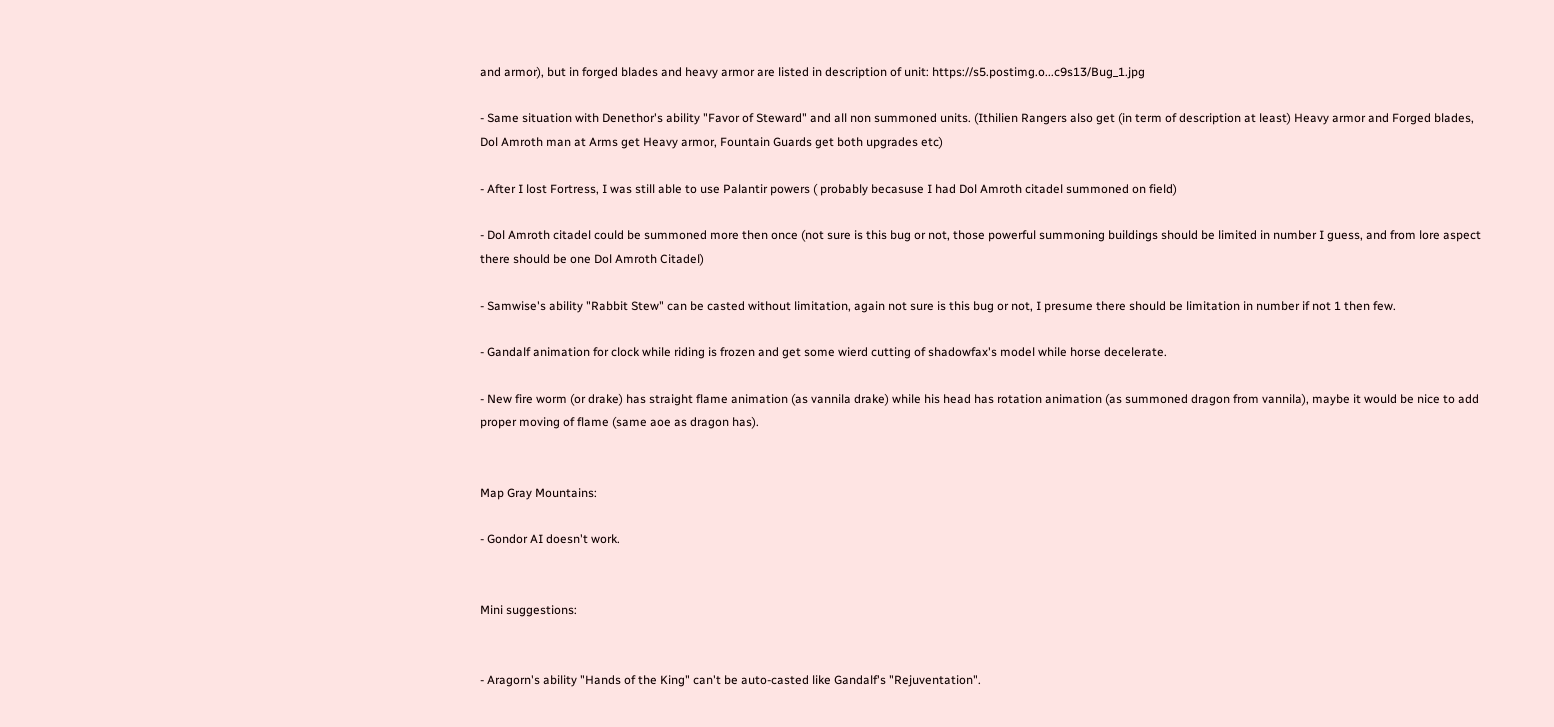and armor), but in forged blades and heavy armor are listed in description of unit: https://s5.postimg.o...c9s13/Bug_1.jpg

- Same situation with Denethor's ability "Favor of Steward" and all non summoned units. (Ithilien Rangers also get (in term of description at least) Heavy armor and Forged blades, Dol Amroth man at Arms get Heavy armor, Fountain Guards get both upgrades etc)

- After I lost Fortress, I was still able to use Palantir powers ( probably becasuse I had Dol Amroth citadel summoned on field)

- Dol Amroth citadel could be summoned more then once (not sure is this bug or not, those powerful summoning buildings should be limited in number I guess, and from lore aspect there should be one Dol Amroth Citadel)

- Samwise's ability "Rabbit Stew" can be casted without limitation, again not sure is this bug or not, I presume there should be limitation in number if not 1 then few.

- Gandalf animation for clock while riding is frozen and get some wierd cutting of shadowfax's model while horse decelerate.

- New fire worm (or drake) has straight flame animation (as vannila drake) while his head has rotation animation (as summoned dragon from vannila), maybe it would be nice to add proper moving of flame (same aoe as dragon has).


Map Gray Mountains:

- Gondor AI doesn't work.


Mini suggestions:


- Aragorn's ability "Hands of the King" can't be auto-casted like Gandalf's "Rejuventation".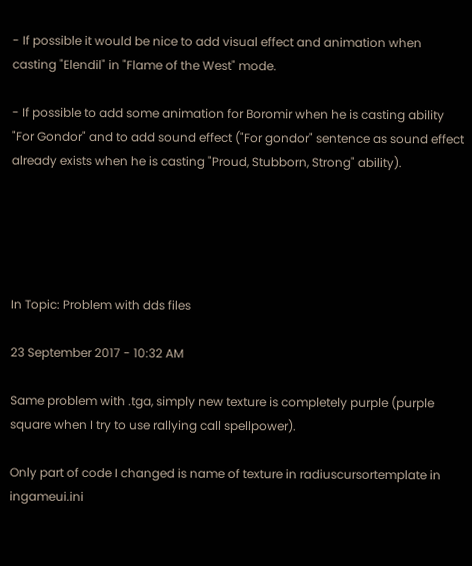- If possible it would be nice to add visual effect and animation when casting "Elendil" in "Flame of the West" mode.

- If possible to add some animation for Boromir when he is casting ability "For Gondor" and to add sound effect ("For gondor" sentence as sound effect already exists when he is casting "Proud, Stubborn, Strong" ability).





In Topic: Problem with dds files

23 September 2017 - 10:32 AM

Same problem with .tga, simply new texture is completely purple (purple square when I try to use rallying call spellpower).

Only part of code I changed is name of texture in radiuscursortemplate in ingameui.ini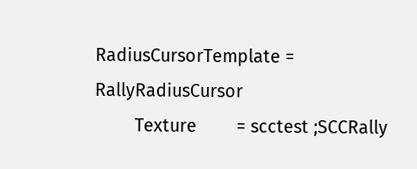RadiusCursorTemplate = RallyRadiusCursor
        Texture        = scctest ;SCCRally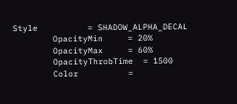Style          = SHADOW_ALPHA_DECAL
        OpacityMin     = 20%
        OpacityMax     = 60%
        OpacityThrobTime  = 1500
        Color          =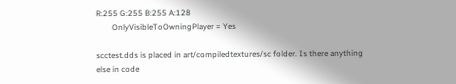R:255 G:255 B:255 A:128
        OnlyVisibleToOwningPlayer = Yes

scctest.dds is placed in art/compiledtextures/sc folder. Is there anything else in code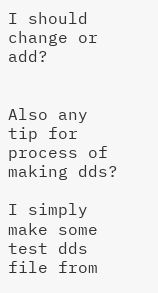I should change or add?


Also any tip for process of making dds?

I simply make some test dds file from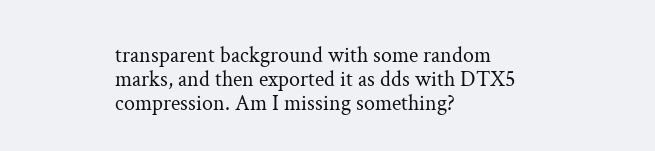transparent background with some random marks, and then exported it as dds with DTX5 compression. Am I missing something?